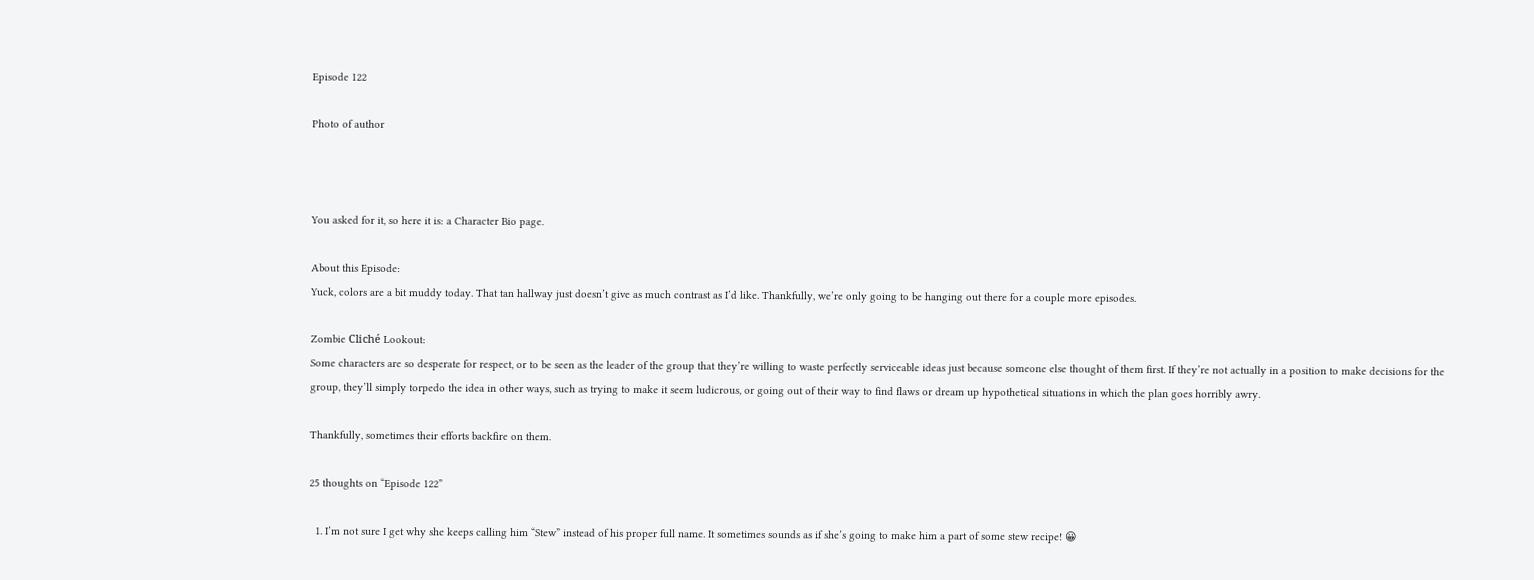Episode 122

Photo of author



You asked for it, so here it is: a Character Bio page.

About this Episode:
Yuck, colors are a bit muddy today. That tan hallway just doesn’t give as much contrast as I’d like. Thankfully, we’re only going to be hanging out there for a couple more episodes.

Zombie Cliché Lookout:
Some characters are so desperate for respect, or to be seen as the leader of the group that they’re willing to waste perfectly serviceable ideas just because someone else thought of them first. If they’re not actually in a position to make decisions for the group, they’ll simply torpedo the idea in other ways, such as trying to make it seem ludicrous, or going out of their way to find flaws or dream up hypothetical situations in which the plan goes horribly awry.

Thankfully, sometimes their efforts backfire on them.

25 thoughts on “Episode 122”

  1. I’m not sure I get why she keeps calling him “Stew” instead of his proper full name. It sometimes sounds as if she’s going to make him a part of some stew recipe! 😀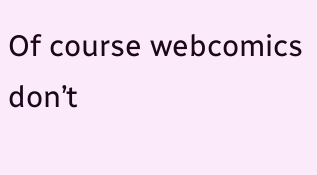Of course webcomics don’t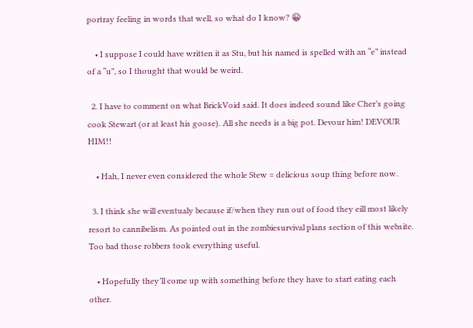portray feeling in words that well, so what do I know? 😀

    • I suppose I could have written it as Stu, but his named is spelled with an “e” instead of a “u”, so I thought that would be weird.

  2. I have to comment on what BrickVoid said. It does indeed sound like Cher’s going cook Stewart (or at least his goose). All she needs is a big pot. Devour him! DEVOUR HIM!!

    • Hah, I never even considered the whole Stew = delicious soup thing before now.

  3. I think she will eventualy because if/when they run out of food they eill most likely resort to cannibelism. As pointed out in the zombiesurvival plans section of this website. Too bad those robbers took everything useful.

    • Hopefully they’ll come up with something before they have to start eating each other.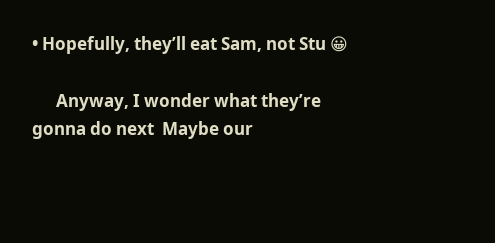• Hopefully, they’ll eat Sam, not Stu 😀

      Anyway, I wonder what they’re gonna do next  Maybe our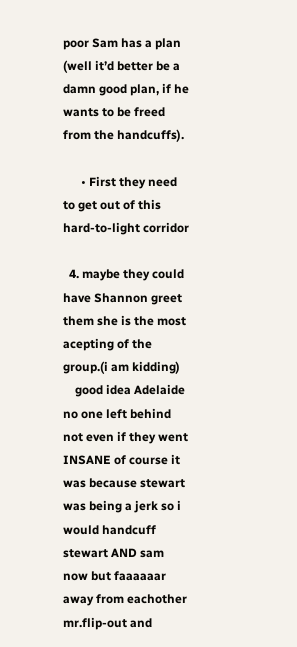poor Sam has a plan (well it’d better be a damn good plan, if he wants to be freed from the handcuffs).

      • First they need to get out of this hard-to-light corridor

  4. maybe they could have Shannon greet them she is the most acepting of the group.(i am kidding)
    good idea Adelaide no one left behind not even if they went INSANE of course it was because stewart was being a jerk so i would handcuff stewart AND sam now but faaaaaar away from eachother mr.flip-out and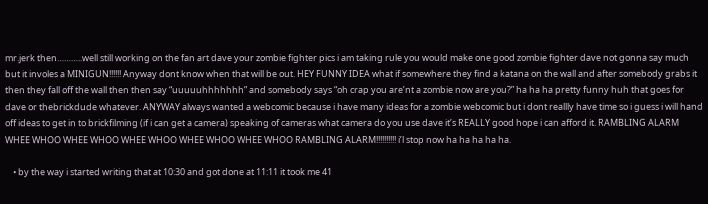mr.jerk then………..well still working on the fan art dave your zombie fighter pics i am taking rule you would make one good zombie fighter dave not gonna say much but it involes a MINIGUN!!!!!! Anyway dont know when that will be out. HEY FUNNY IDEA what if somewhere they find a katana on the wall and after somebody grabs it then they fall off the wall then then say “uuuuuhhhhhhh” and somebody says “oh crap you are’nt a zombie now are you?” ha ha ha pretty funny huh that goes for dave or thebrickdude whatever. ANYWAY always wanted a webcomic because i have many ideas for a zombie webcomic but i dont reallly have time so i guess i will hand off ideas to get in to brickfilming (if i can get a camera) speaking of cameras what camera do you use dave it’s REALLY good hope i can afford it. RAMBLING ALARM WHEE WHOO WHEE WHOO WHEE WHOO WHEE WHOO WHEE WHOO RAMBLING ALARM!!!!!!!!!! i’l stop now ha ha ha ha ha.

    • by the way i started writing that at 10:30 and got done at 11:11 it took me 41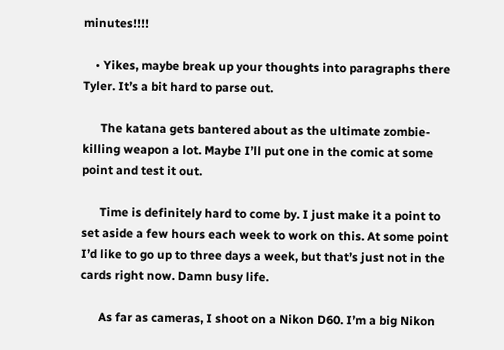minutes!!!!

    • Yikes, maybe break up your thoughts into paragraphs there Tyler. It’s a bit hard to parse out.

      The katana gets bantered about as the ultimate zombie-killing weapon a lot. Maybe I’ll put one in the comic at some point and test it out.

      Time is definitely hard to come by. I just make it a point to set aside a few hours each week to work on this. At some point I’d like to go up to three days a week, but that’s just not in the cards right now. Damn busy life.

      As far as cameras, I shoot on a Nikon D60. I’m a big Nikon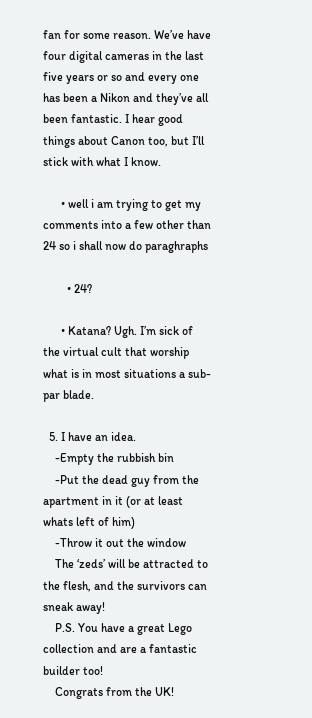fan for some reason. We’ve have four digital cameras in the last five years or so and every one has been a Nikon and they’ve all been fantastic. I hear good things about Canon too, but I’ll stick with what I know.

      • well i am trying to get my comments into a few other than 24 so i shall now do paraghraphs

        • 24?

      • Katana? Ugh. I’m sick of the virtual cult that worship what is in most situations a sub-par blade.

  5. I have an idea.
    -Empty the rubbish bin
    -Put the dead guy from the apartment in it (or at least whats left of him)
    -Throw it out the window
    The ‘zeds’ will be attracted to the flesh, and the survivors can sneak away!
    P.S. You have a great Lego collection and are a fantastic builder too!
    Congrats from the UK!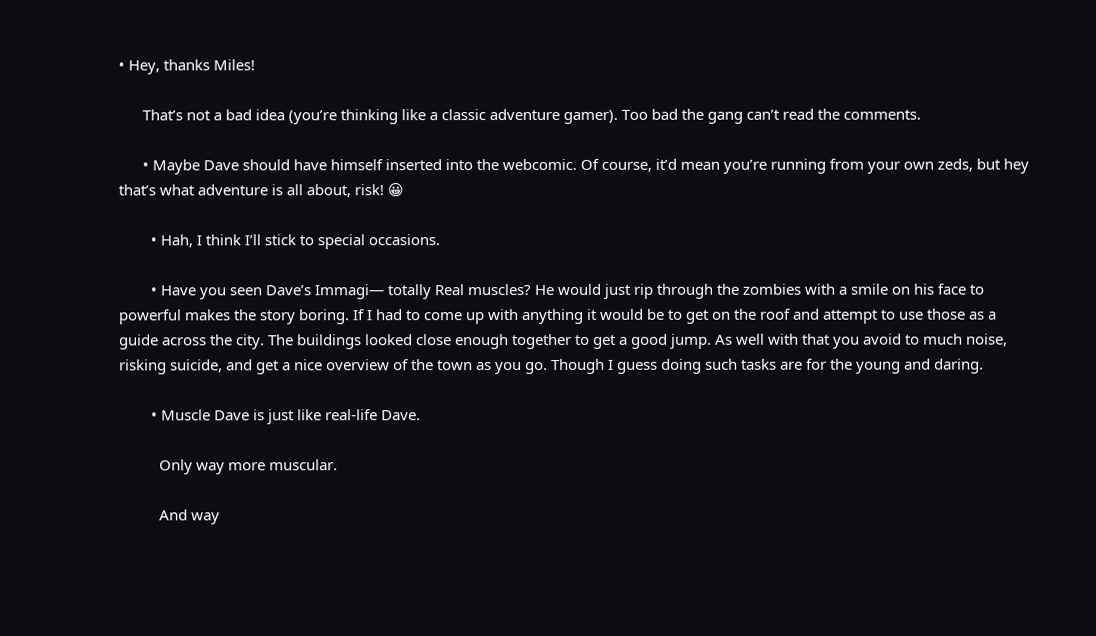• Hey, thanks Miles!

      That’s not a bad idea (you’re thinking like a classic adventure gamer). Too bad the gang can’t read the comments.

      • Maybe Dave should have himself inserted into the webcomic. Of course, it’d mean you’re running from your own zeds, but hey that’s what adventure is all about, risk! 😀

        • Hah, I think I’ll stick to special occasions.

        • Have you seen Dave’s Immagi— totally Real muscles? He would just rip through the zombies with a smile on his face to powerful makes the story boring. If I had to come up with anything it would be to get on the roof and attempt to use those as a guide across the city. The buildings looked close enough together to get a good jump. As well with that you avoid to much noise, risking suicide, and get a nice overview of the town as you go. Though I guess doing such tasks are for the young and daring.

        • Muscle Dave is just like real-life Dave.

          Only way more muscular.

          And way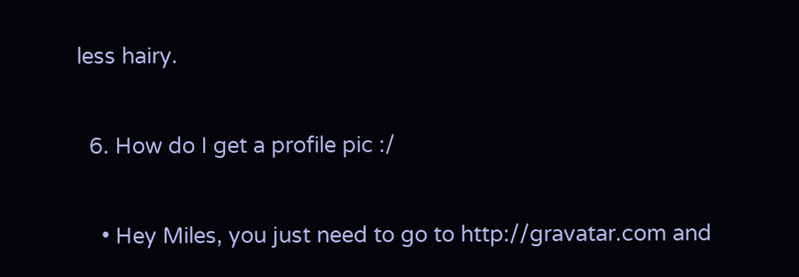less hairy.

  6. How do I get a profile pic :/

    • Hey Miles, you just need to go to http://gravatar.com and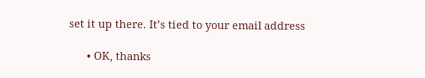set it up there. It’s tied to your email address

      • OK, thanks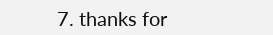7. thanks for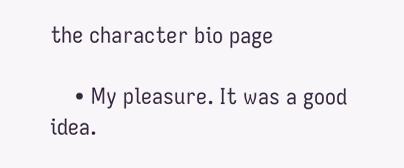the character bio page

    • My pleasure. It was a good idea.